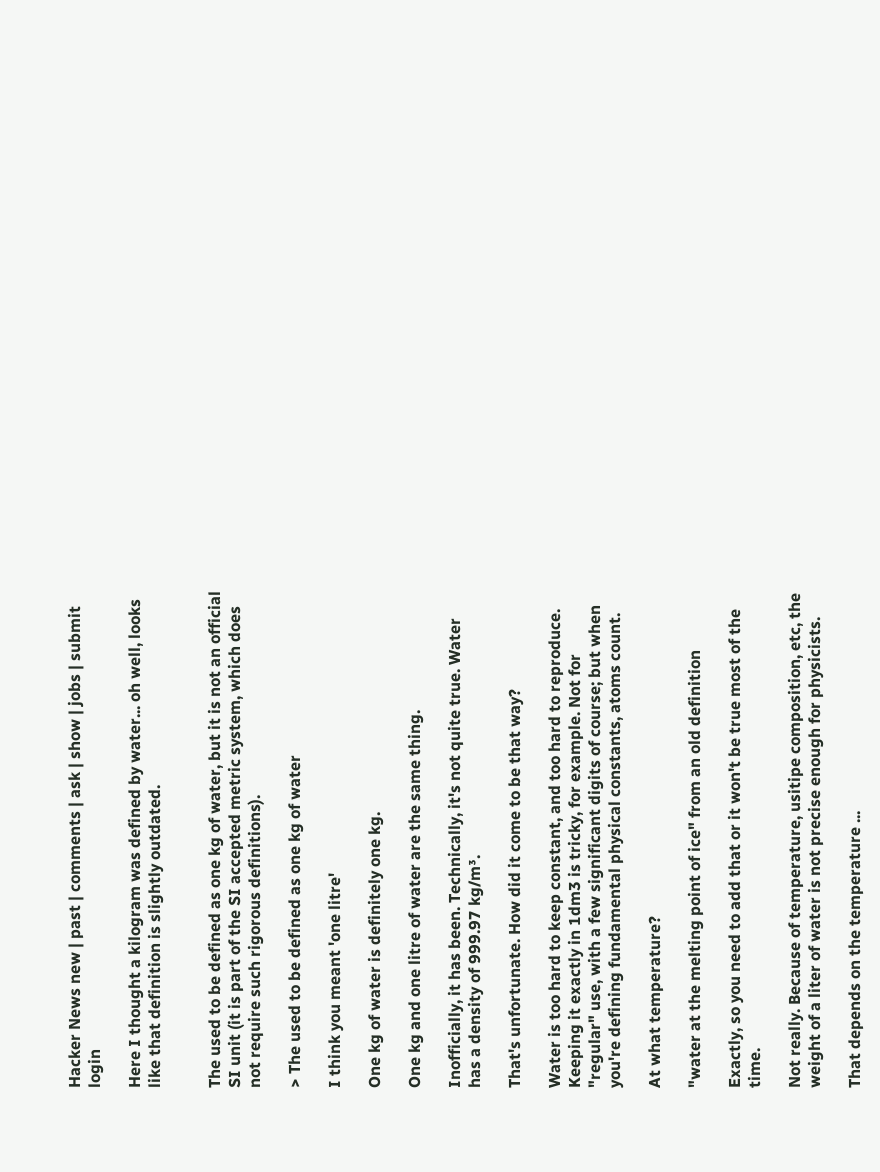Hacker News new | past | comments | ask | show | jobs | submit login

Here I thought a kilogram was defined by water... oh well, looks like that definition is slightly outdated.


The used to be defined as one kg of water, but it is not an official SI unit (it is part of the SI accepted metric system, which does not require such rigorous definitions).

> The used to be defined as one kg of water

I think you meant 'one litre'

One kg of water is definitely one kg.

One kg and one litre of water are the same thing.

Inofficially, it has been. Technically, it's not quite true. Water has a density of 999.97 kg/m³.

That's unfortunate. How did it come to be that way?

Water is too hard to keep constant, and too hard to reproduce. Keeping it exactly in 1dm3 is tricky, for example. Not for "regular" use, with a few significant digits of course; but when you're defining fundamental physical constants, atoms count.

At what temperature?

"water at the melting point of ice" from an old definition

Exactly, so you need to add that or it won't be true most of the time.

Not really. Because of temperature, usitipe composition, etc, the weight of a liter of water is not precise enough for physicists.

That depends on the temperature ...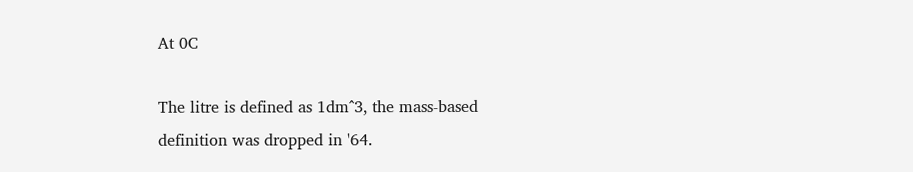At 0C

The litre is defined as 1dm^3, the mass-based definition was dropped in '64.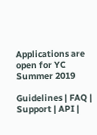Applications are open for YC Summer 2019

Guidelines | FAQ | Support | API |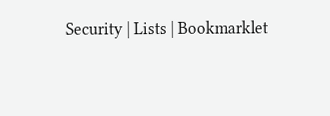Security | Lists | Bookmarklet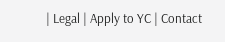| Legal | Apply to YC | Contact